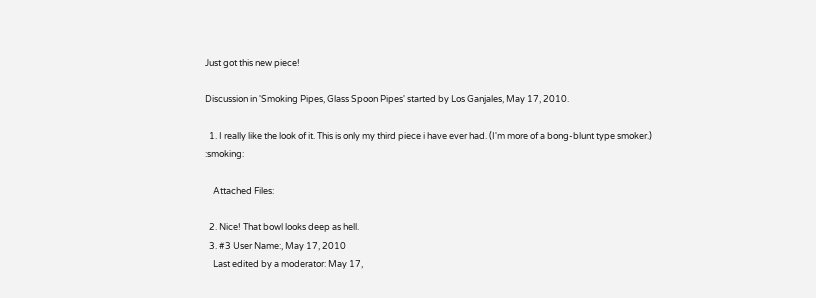Just got this new piece!

Discussion in 'Smoking Pipes, Glass Spoon Pipes' started by Los Ganjales, May 17, 2010.

  1. I really like the look of it. This is only my third piece i have ever had. (I'm more of a bong-blunt type smoker.) :smoking:

    Attached Files:

  2. Nice! That bowl looks deep as hell.
  3. #3 User Name:, May 17, 2010
    Last edited by a moderator: May 17,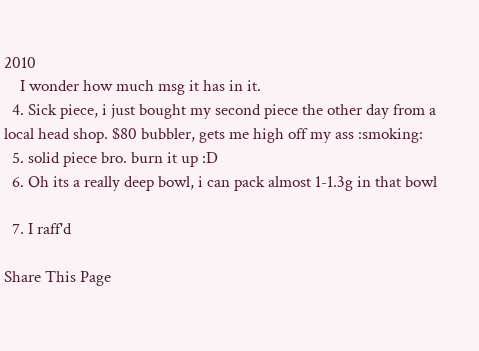2010
    I wonder how much msg it has in it.
  4. Sick piece, i just bought my second piece the other day from a local head shop. $80 bubbler, gets me high off my ass :smoking:
  5. solid piece bro. burn it up :D
  6. Oh its a really deep bowl, i can pack almost 1-1.3g in that bowl

  7. I raff'd

Share This Page